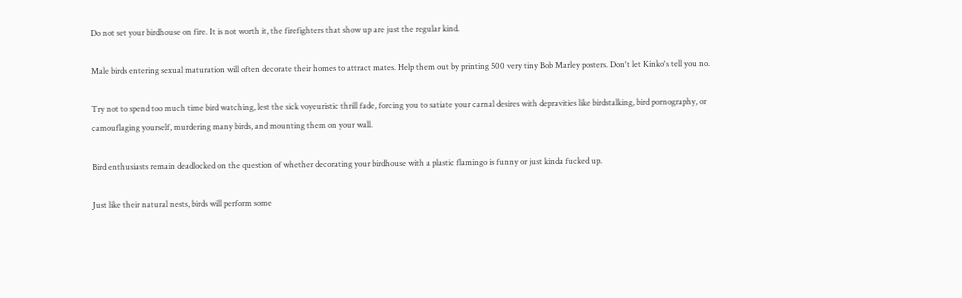Do not set your birdhouse on fire. It is not worth it, the firefighters that show up are just the regular kind.

Male birds entering sexual maturation will often decorate their homes to attract mates. Help them out by printing 500 very tiny Bob Marley posters. Don't let Kinko's tell you no.

Try not to spend too much time bird watching, lest the sick voyeuristic thrill fade, forcing you to satiate your carnal desires with depravities like birdstalking, bird pornography, or camouflaging yourself, murdering many birds, and mounting them on your wall.

Bird enthusiasts remain deadlocked on the question of whether decorating your birdhouse with a plastic flamingo is funny or just kinda fucked up.

Just like their natural nests, birds will perform some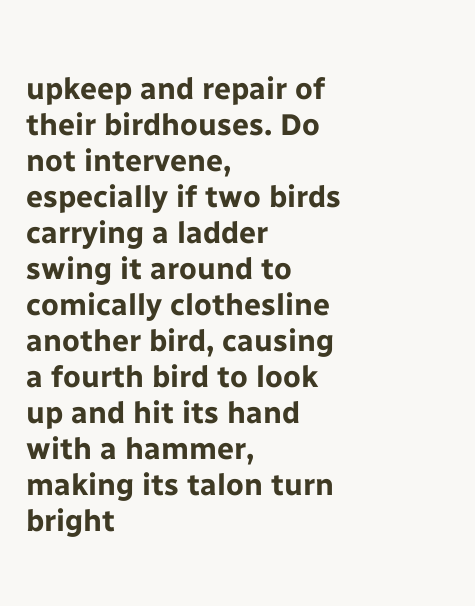upkeep and repair of their birdhouses. Do not intervene, especially if two birds carrying a ladder swing it around to comically clothesline another bird, causing a fourth bird to look up and hit its hand with a hammer, making its talon turn bright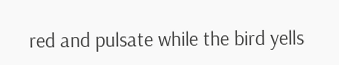red and pulsate while the bird yells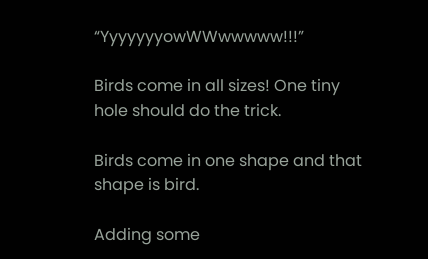“YyyyyyyowWWwwwww!!!”

Birds come in all sizes! One tiny hole should do the trick.

Birds come in one shape and that shape is bird.

Adding some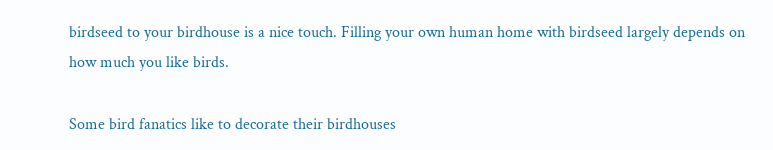birdseed to your birdhouse is a nice touch. Filling your own human home with birdseed largely depends on how much you like birds.

Some bird fanatics like to decorate their birdhouses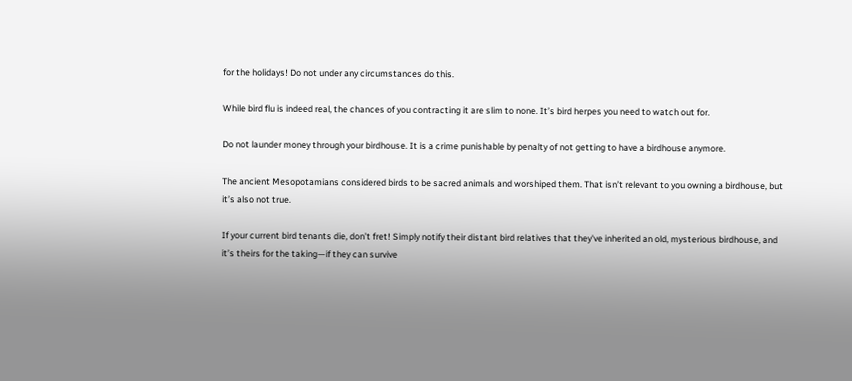for the holidays! Do not under any circumstances do this.

While bird flu is indeed real, the chances of you contracting it are slim to none. It’s bird herpes you need to watch out for.

Do not launder money through your birdhouse. It is a crime punishable by penalty of not getting to have a birdhouse anymore.

The ancient Mesopotamians considered birds to be sacred animals and worshiped them. That isn’t relevant to you owning a birdhouse, but it’s also not true.

If your current bird tenants die, don’t fret! Simply notify their distant bird relatives that they've inherited an old, mysterious birdhouse, and it’s theirs for the taking—if they can survive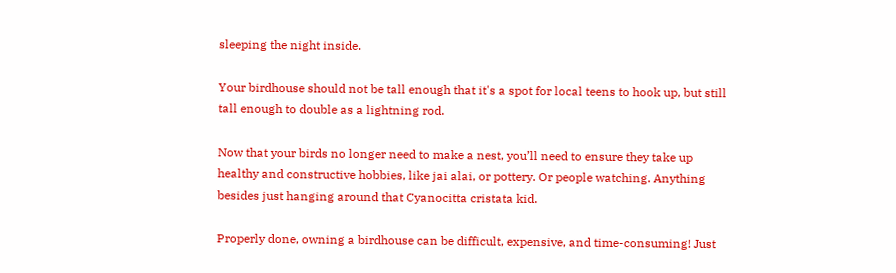sleeping the night inside.

Your birdhouse should not be tall enough that it's a spot for local teens to hook up, but still tall enough to double as a lightning rod.

Now that your birds no longer need to make a nest, you’ll need to ensure they take up healthy and constructive hobbies, like jai alai, or pottery. Or people watching. Anything besides just hanging around that Cyanocitta cristata kid.

Properly done, owning a birdhouse can be difficult, expensive, and time-consuming! Just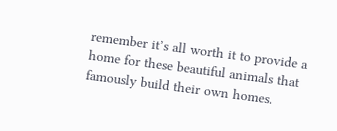remember it’s all worth it to provide a home for these beautiful animals that famously build their own homes.